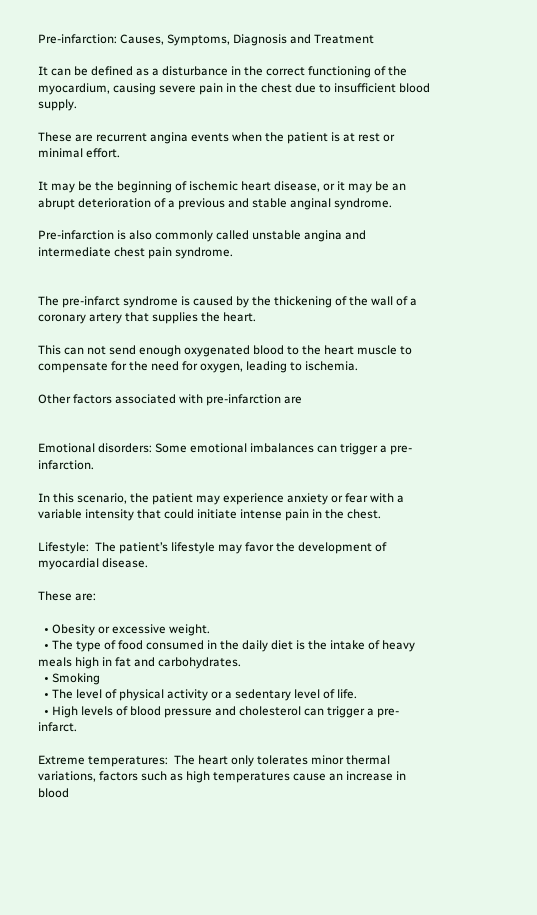Pre-infarction: Causes, Symptoms, Diagnosis and Treatment

It can be defined as a disturbance in the correct functioning of the myocardium, causing severe pain in the chest due to insufficient blood supply.

These are recurrent angina events when the patient is at rest or minimal effort.

It may be the beginning of ischemic heart disease, or it may be an abrupt deterioration of a previous and stable anginal syndrome.

Pre-infarction is also commonly called unstable angina and intermediate chest pain syndrome.


The pre-infarct syndrome is caused by the thickening of the wall of a coronary artery that supplies the heart.

This can not send enough oxygenated blood to the heart muscle to compensate for the need for oxygen, leading to ischemia.

Other factors associated with pre-infarction are


Emotional disorders: Some emotional imbalances can trigger a pre-infarction.

In this scenario, the patient may experience anxiety or fear with a variable intensity that could initiate intense pain in the chest.

Lifestyle:  The patient’s lifestyle may favor the development of myocardial disease.

These are:

  • Obesity or excessive weight.
  • The type of food consumed in the daily diet is the intake of heavy meals high in fat and carbohydrates.
  • Smoking
  • The level of physical activity or a sedentary level of life.
  • High levels of blood pressure and cholesterol can trigger a pre-infarct.

Extreme temperatures:  The heart only tolerates minor thermal variations, factors such as high temperatures cause an increase in blood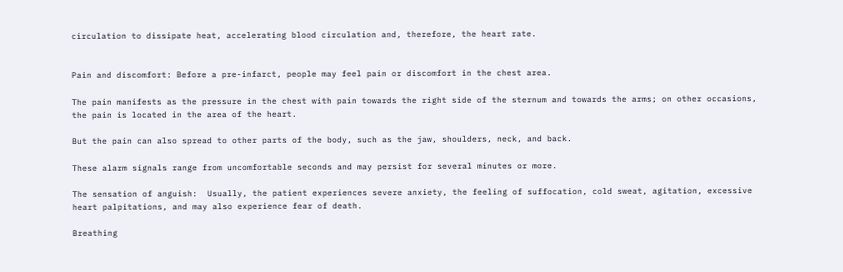circulation to dissipate heat, accelerating blood circulation and, therefore, the heart rate.


Pain and discomfort: Before a pre-infarct, people may feel pain or discomfort in the chest area.

The pain manifests as the pressure in the chest with pain towards the right side of the sternum and towards the arms; on other occasions, the pain is located in the area of the heart.

But the pain can also spread to other parts of the body, such as the jaw, shoulders, neck, and back.

These alarm signals range from uncomfortable seconds and may persist for several minutes or more.

The sensation of anguish:  Usually, the patient experiences severe anxiety, the feeling of suffocation, cold sweat, agitation, excessive heart palpitations, and may also experience fear of death.

Breathing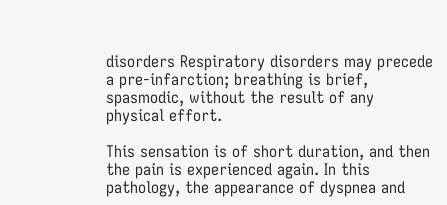disorders Respiratory disorders may precede a pre-infarction; breathing is brief, spasmodic, without the result of any physical effort.

This sensation is of short duration, and then the pain is experienced again. In this pathology, the appearance of dyspnea and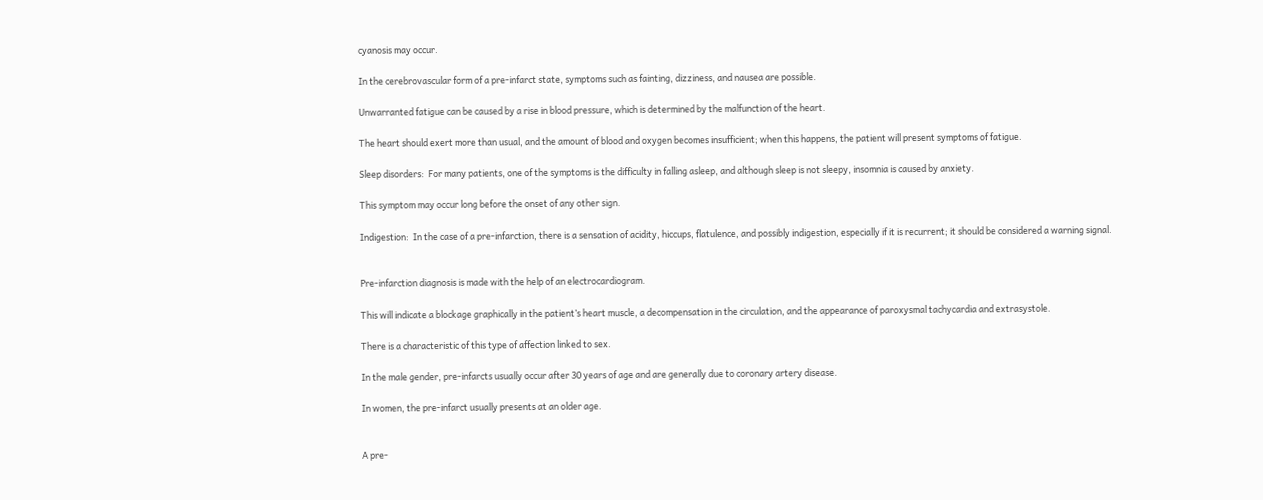cyanosis may occur.

In the cerebrovascular form of a pre-infarct state, symptoms such as fainting, dizziness, and nausea are possible.

Unwarranted fatigue can be caused by a rise in blood pressure, which is determined by the malfunction of the heart.

The heart should exert more than usual, and the amount of blood and oxygen becomes insufficient; when this happens, the patient will present symptoms of fatigue.

Sleep disorders:  For many patients, one of the symptoms is the difficulty in falling asleep, and although sleep is not sleepy, insomnia is caused by anxiety.

This symptom may occur long before the onset of any other sign.

Indigestion:  In the case of a pre-infarction, there is a sensation of acidity, hiccups, flatulence, and possibly indigestion, especially if it is recurrent; it should be considered a warning signal.


Pre-infarction diagnosis is made with the help of an electrocardiogram.

This will indicate a blockage graphically in the patient’s heart muscle, a decompensation in the circulation, and the appearance of paroxysmal tachycardia and extrasystole.

There is a characteristic of this type of affection linked to sex.

In the male gender, pre-infarcts usually occur after 30 years of age and are generally due to coronary artery disease.

In women, the pre-infarct usually presents at an older age.


A pre-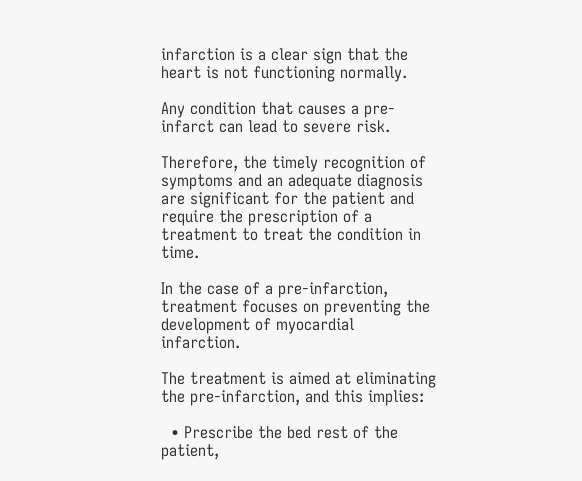infarction is a clear sign that the heart is not functioning normally.

Any condition that causes a pre-infarct can lead to severe risk.

Therefore, the timely recognition of symptoms and an adequate diagnosis are significant for the patient and require the prescription of a treatment to treat the condition in time.

In the case of a pre-infarction, treatment focuses on preventing the development of myocardial infarction.

The treatment is aimed at eliminating the pre-infarction, and this implies:

  • Prescribe the bed rest of the patient,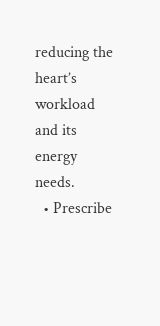reducing the heart’s workload and its energy needs.
  • Prescribe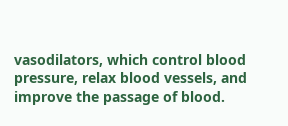vasodilators, which control blood pressure, relax blood vessels, and improve the passage of blood.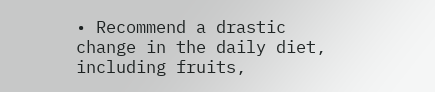• Recommend a drastic change in the daily diet, including fruits,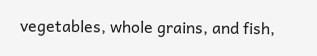vegetables, whole grains, and fish,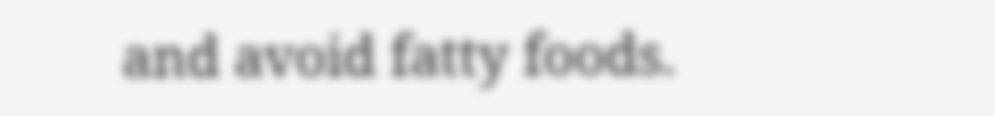and avoid fatty foods.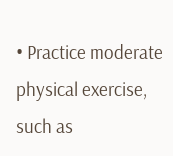• Practice moderate physical exercise, such as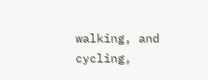walking, and cycling,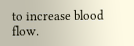to increase blood flow.